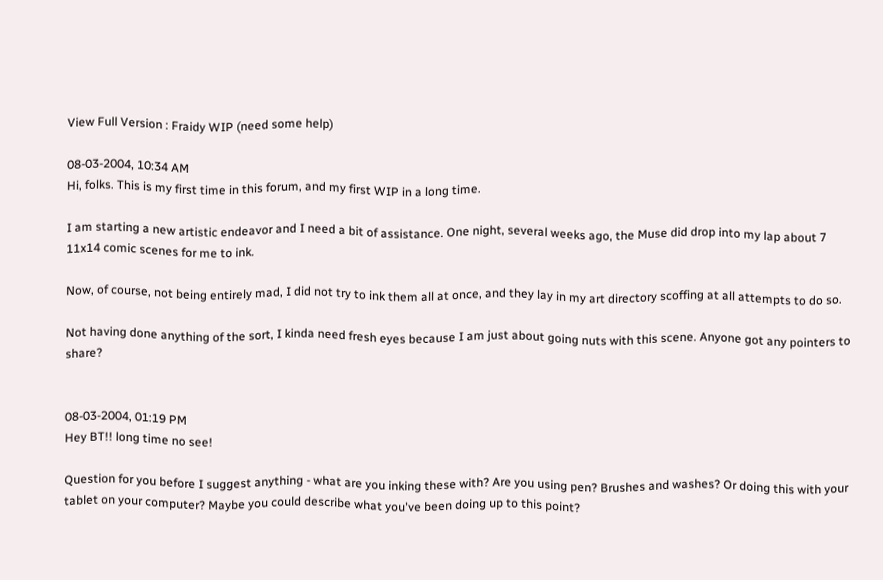View Full Version : Fraidy WIP (need some help)

08-03-2004, 10:34 AM
Hi, folks. This is my first time in this forum, and my first WIP in a long time.

I am starting a new artistic endeavor and I need a bit of assistance. One night, several weeks ago, the Muse did drop into my lap about 7 11x14 comic scenes for me to ink.

Now, of course, not being entirely mad, I did not try to ink them all at once, and they lay in my art directory scoffing at all attempts to do so.

Not having done anything of the sort, I kinda need fresh eyes because I am just about going nuts with this scene. Anyone got any pointers to share?


08-03-2004, 01:19 PM
Hey BT!! long time no see!

Question for you before I suggest anything - what are you inking these with? Are you using pen? Brushes and washes? Or doing this with your tablet on your computer? Maybe you could describe what you've been doing up to this point?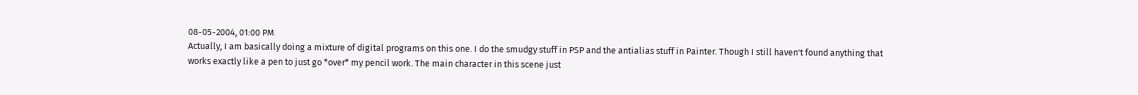08-05-2004, 01:00 PM
Actually, I am basically doing a mixture of digital programs on this one. I do the smudgy stuff in PSP and the antialias stuff in Painter. Though I still haven't found anything that works exactly like a pen to just go *over* my pencil work. The main character in this scene just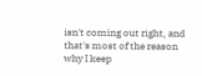isn't coming out right, and that's most of the reason why I keep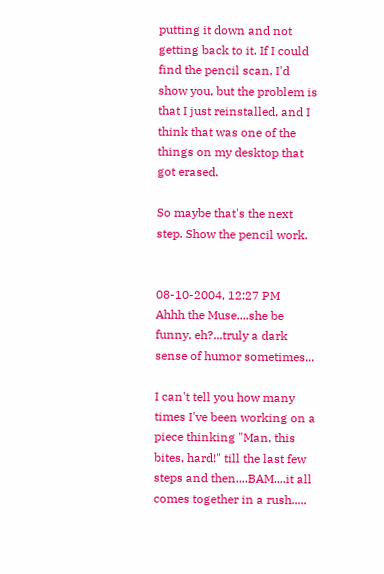putting it down and not getting back to it. If I could find the pencil scan, I'd show you, but the problem is that I just reinstalled, and I think that was one of the things on my desktop that got erased.

So maybe that's the next step. Show the pencil work.


08-10-2004, 12:27 PM
Ahhh the Muse....she be funny, eh?...truly a dark sense of humor sometimes...

I can't tell you how many times I've been working on a piece thinking "Man, this bites, hard!" till the last few steps and then....BAM....it all comes together in a rush.....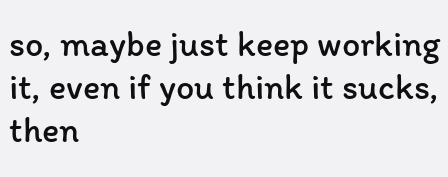so, maybe just keep working it, even if you think it sucks, then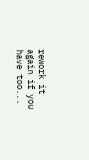rework it again if you have too...